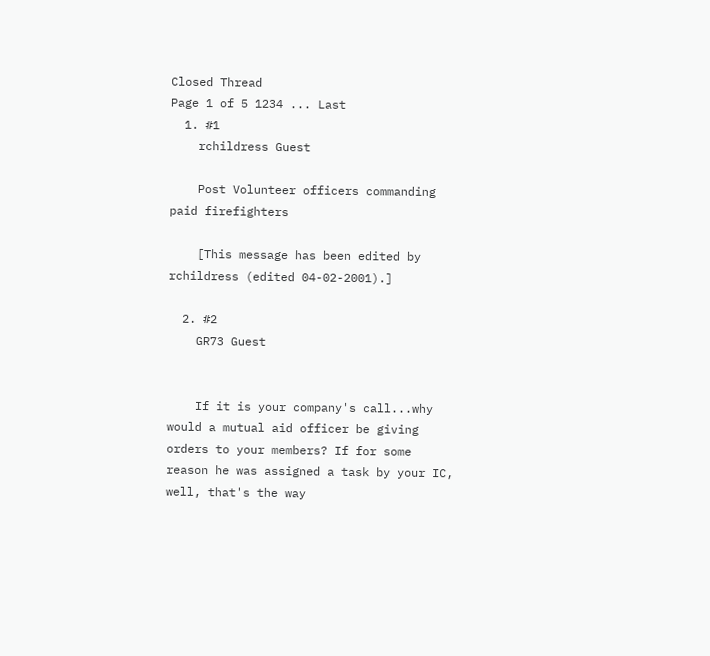Closed Thread
Page 1 of 5 1234 ... Last
  1. #1
    rchildress Guest

    Post Volunteer officers commanding paid firefighters

    [This message has been edited by rchildress (edited 04-02-2001).]

  2. #2
    GR73 Guest


    If it is your company's call...why would a mutual aid officer be giving orders to your members? If for some reason he was assigned a task by your IC, well, that's the way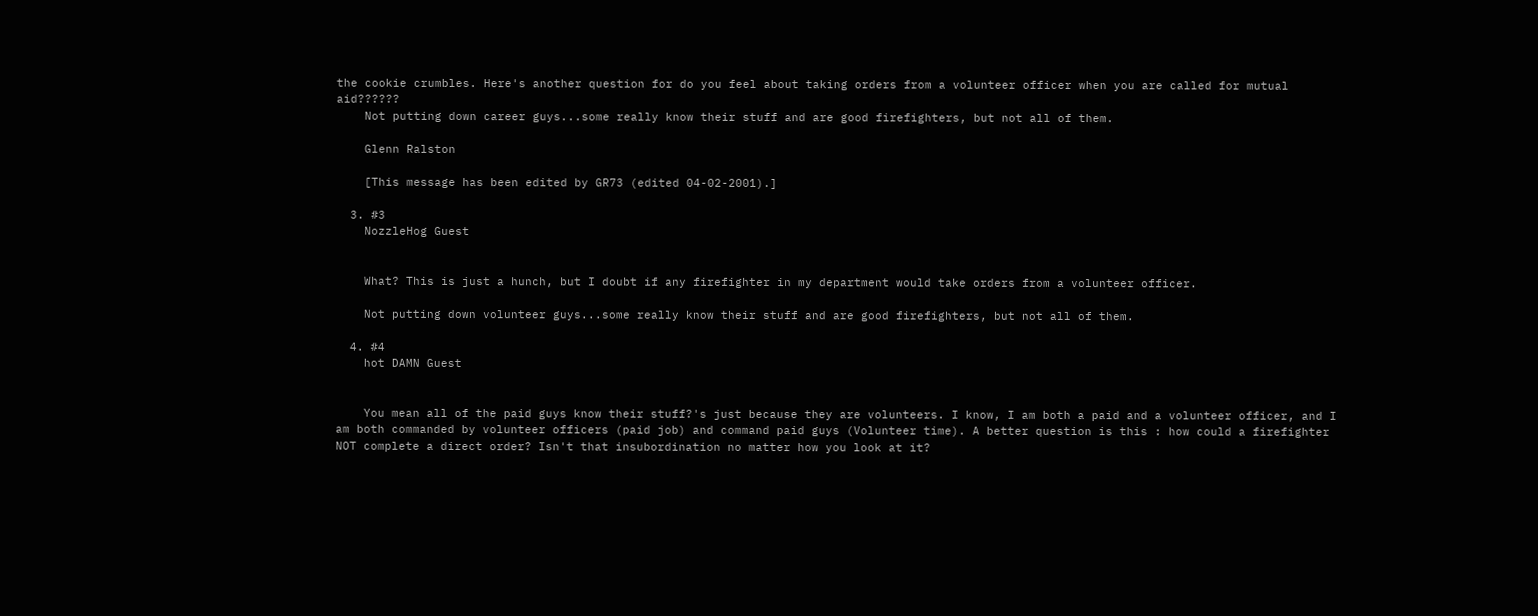the cookie crumbles. Here's another question for do you feel about taking orders from a volunteer officer when you are called for mutual aid??????
    Not putting down career guys...some really know their stuff and are good firefighters, but not all of them.

    Glenn Ralston

    [This message has been edited by GR73 (edited 04-02-2001).]

  3. #3
    NozzleHog Guest


    What? This is just a hunch, but I doubt if any firefighter in my department would take orders from a volunteer officer.

    Not putting down volunteer guys...some really know their stuff and are good firefighters, but not all of them.

  4. #4
    hot DAMN Guest


    You mean all of the paid guys know their stuff?'s just because they are volunteers. I know, I am both a paid and a volunteer officer, and I am both commanded by volunteer officers (paid job) and command paid guys (Volunteer time). A better question is this : how could a firefighter NOT complete a direct order? Isn't that insubordination no matter how you look at it?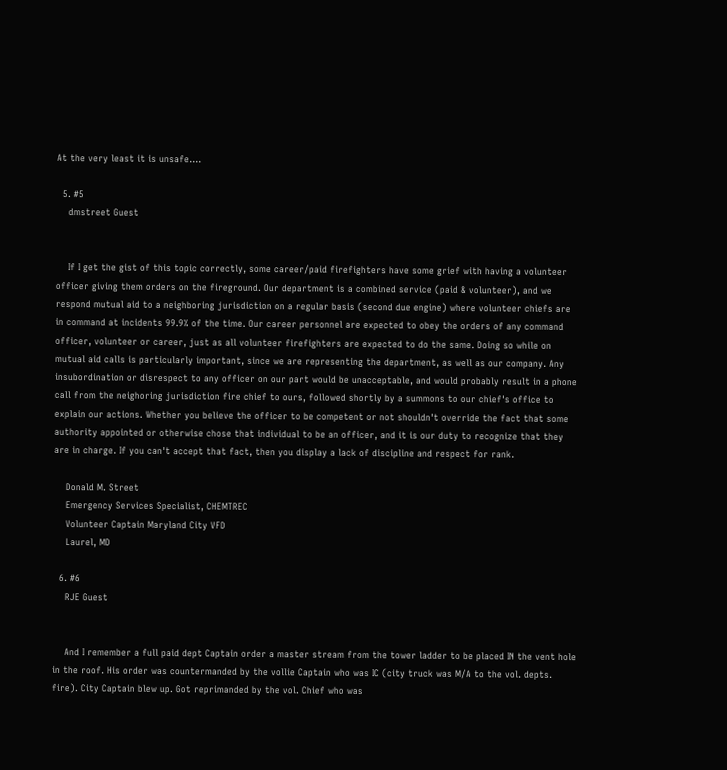At the very least it is unsafe....

  5. #5
    dmstreet Guest


    If I get the gist of this topic correctly, some career/paid firefighters have some grief with having a volunteer officer giving them orders on the fireground. Our department is a combined service (paid & volunteer), and we respond mutual aid to a neighboring jurisdiction on a regular basis (second due engine) where volunteer chiefs are in command at incidents 99.9% of the time. Our career personnel are expected to obey the orders of any command officer, volunteer or career, just as all volunteer firefighters are expected to do the same. Doing so while on mutual aid calls is particularly important, since we are representing the department, as well as our company. Any insubordination or disrespect to any officer on our part would be unacceptable, and would probably result in a phone call from the neighoring jurisdiction fire chief to ours, followed shortly by a summons to our chief's office to explain our actions. Whether you believe the officer to be competent or not shouldn't override the fact that some authority appointed or otherwise chose that individual to be an officer, and it is our duty to recognize that they are in charge. If you can't accept that fact, then you display a lack of discipline and respect for rank.

    Donald M. Street
    Emergency Services Specialist, CHEMTREC
    Volunteer Captain Maryland City VFD
    Laurel, MD

  6. #6
    RJE Guest


    And I remember a full paid dept Captain order a master stream from the tower ladder to be placed IN the vent hole in the roof. His order was countermanded by the vollie Captain who was IC (city truck was M/A to the vol. depts. fire). City Captain blew up. Got reprimanded by the vol. Chief who was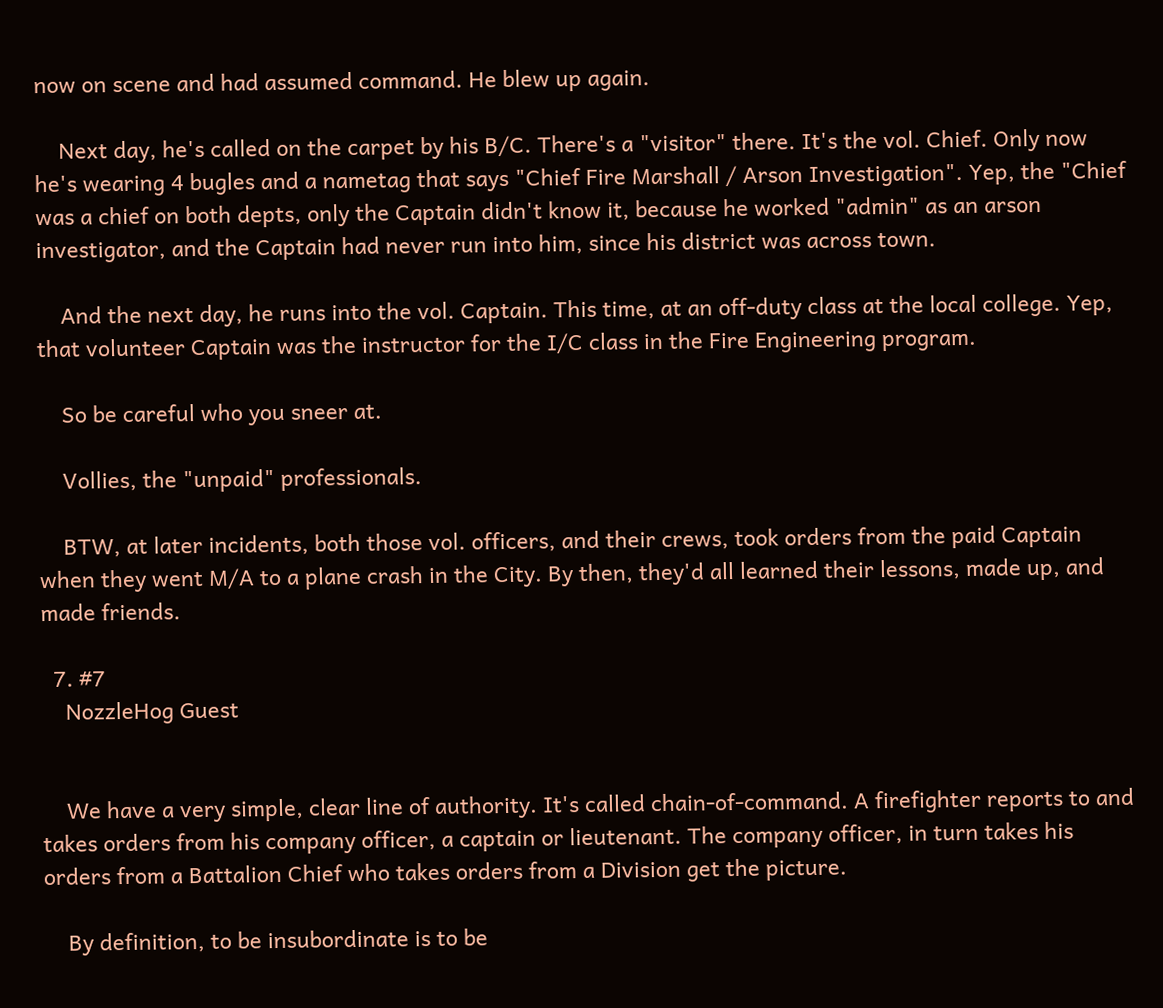now on scene and had assumed command. He blew up again.

    Next day, he's called on the carpet by his B/C. There's a "visitor" there. It's the vol. Chief. Only now he's wearing 4 bugles and a nametag that says "Chief Fire Marshall / Arson Investigation". Yep, the "Chief was a chief on both depts, only the Captain didn't know it, because he worked "admin" as an arson investigator, and the Captain had never run into him, since his district was across town.

    And the next day, he runs into the vol. Captain. This time, at an off-duty class at the local college. Yep, that volunteer Captain was the instructor for the I/C class in the Fire Engineering program.

    So be careful who you sneer at.

    Vollies, the "unpaid" professionals.

    BTW, at later incidents, both those vol. officers, and their crews, took orders from the paid Captain when they went M/A to a plane crash in the City. By then, they'd all learned their lessons, made up, and made friends.

  7. #7
    NozzleHog Guest


    We have a very simple, clear line of authority. It's called chain-of-command. A firefighter reports to and takes orders from his company officer, a captain or lieutenant. The company officer, in turn takes his orders from a Battalion Chief who takes orders from a Division get the picture.

    By definition, to be insubordinate is to be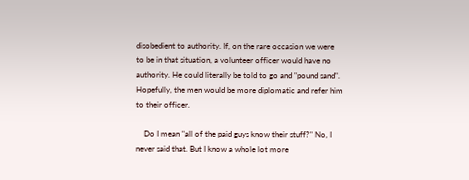disobedient to authority. If, on the rare occasion we were to be in that situation, a volunteer officer would have no authority. He could literally be told to go and "pound sand". Hopefully, the men would be more diplomatic and refer him to their officer.

    Do I mean "all of the paid guys know their stuff?" No, I never said that. But I know a whole lot more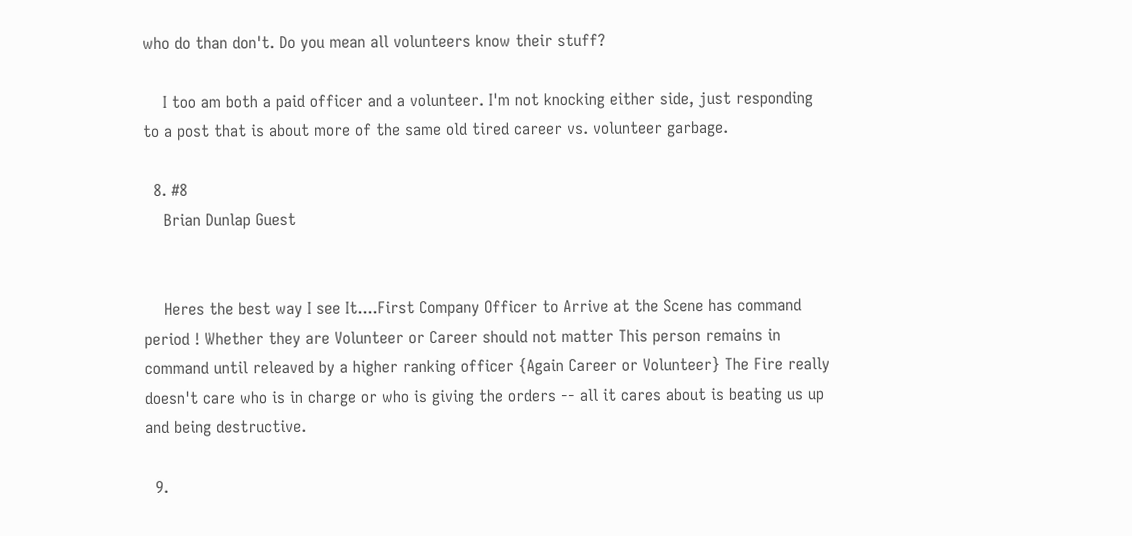who do than don't. Do you mean all volunteers know their stuff?

    I too am both a paid officer and a volunteer. I'm not knocking either side, just responding to a post that is about more of the same old tired career vs. volunteer garbage.

  8. #8
    Brian Dunlap Guest


    Heres the best way I see It....First Company Officer to Arrive at the Scene has command period ! Whether they are Volunteer or Career should not matter This person remains in command until releaved by a higher ranking officer {Again Career or Volunteer} The Fire really doesn't care who is in charge or who is giving the orders -- all it cares about is beating us up and being destructive.

  9.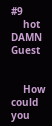#9
    hot DAMN Guest


    How could you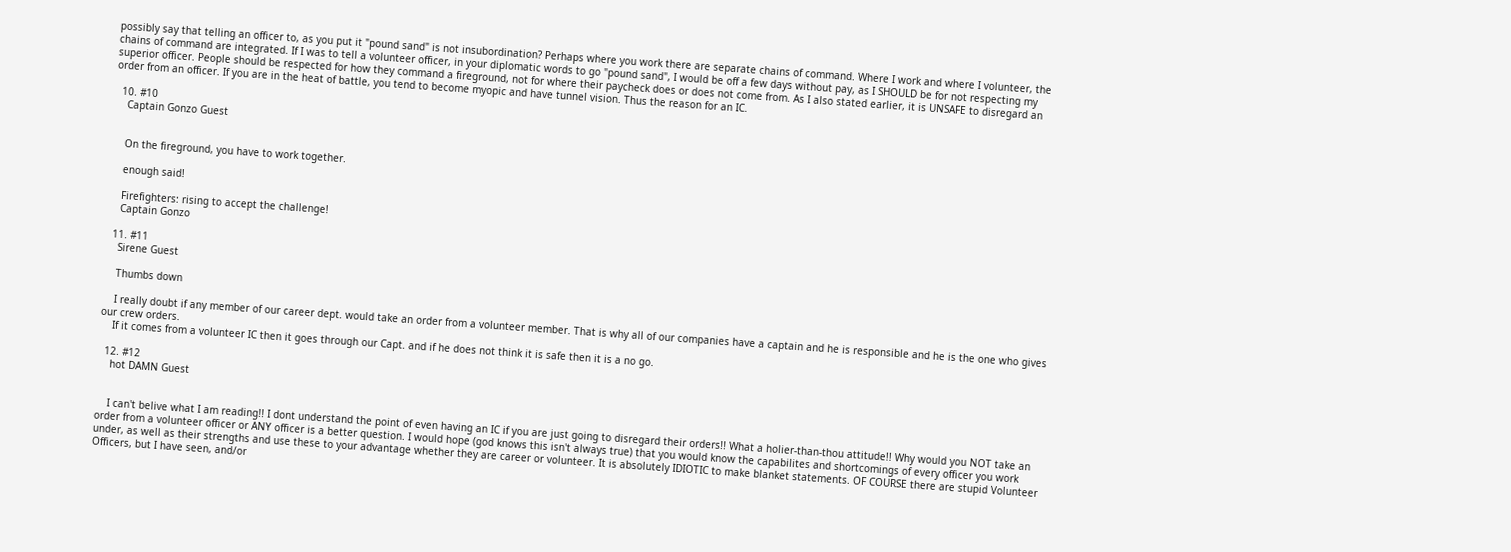possibly say that telling an officer to, as you put it "pound sand" is not insubordination? Perhaps where you work there are separate chains of command. Where I work and where I volunteer, the chains of command are integrated. If I was to tell a volunteer officer, in your diplomatic words to go "pound sand", I would be off a few days without pay, as I SHOULD be for not respecting my superior officer. People should be respected for how they command a fireground, not for where their paycheck does or does not come from. As I also stated earlier, it is UNSAFE to disregard an order from an officer. If you are in the heat of battle, you tend to become myopic and have tunnel vision. Thus the reason for an IC.

  10. #10
    Captain Gonzo Guest


    On the fireground, you have to work together.

    enough said!

    Firefighters: rising to accept the challenge!
    Captain Gonzo

  11. #11
    Sirene Guest

    Thumbs down

    I really doubt if any member of our career dept. would take an order from a volunteer member. That is why all of our companies have a captain and he is responsible and he is the one who gives our crew orders.
    If it comes from a volunteer IC then it goes through our Capt. and if he does not think it is safe then it is a no go.

  12. #12
    hot DAMN Guest


    I can't belive what I am reading!! I dont understand the point of even having an IC if you are just going to disregard their orders!! What a holier-than-thou attitude!! Why would you NOT take an order from a volunteer officer or ANY officer is a better question. I would hope (god knows this isn't always true) that you would know the capabilites and shortcomings of every officer you work under, as well as their strengths and use these to your advantage whether they are career or volunteer. It is absolutely IDIOTIC to make blanket statements. OF COURSE there are stupid Volunteer Officers, but I have seen, and/or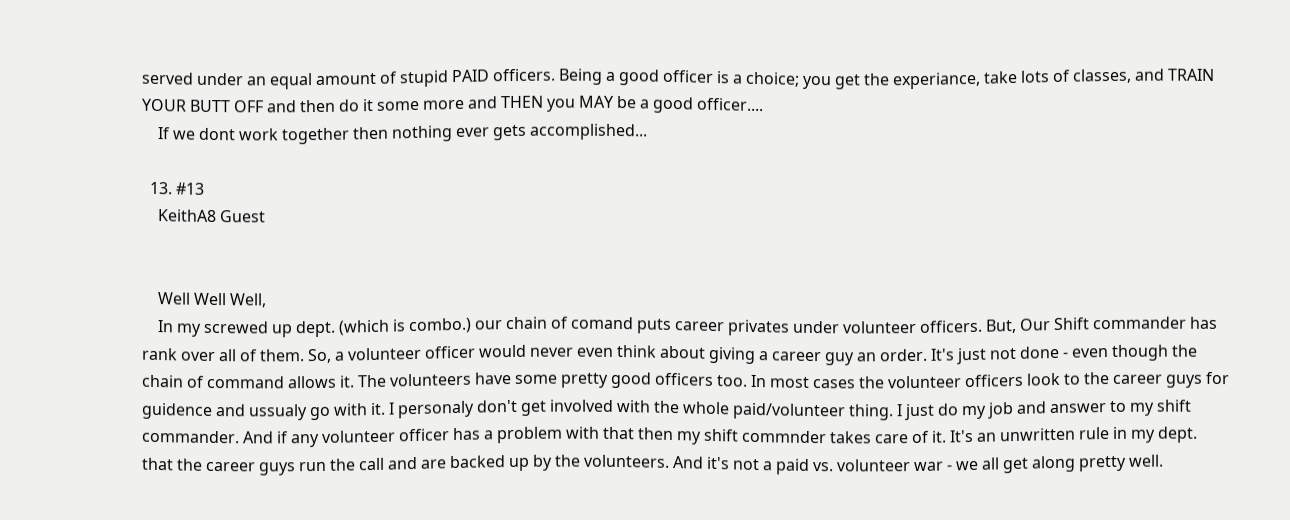served under an equal amount of stupid PAID officers. Being a good officer is a choice; you get the experiance, take lots of classes, and TRAIN YOUR BUTT OFF and then do it some more and THEN you MAY be a good officer....
    If we dont work together then nothing ever gets accomplished...

  13. #13
    KeithA8 Guest


    Well Well Well,
    In my screwed up dept. (which is combo.) our chain of comand puts career privates under volunteer officers. But, Our Shift commander has rank over all of them. So, a volunteer officer would never even think about giving a career guy an order. It's just not done - even though the chain of command allows it. The volunteers have some pretty good officers too. In most cases the volunteer officers look to the career guys for guidence and ussualy go with it. I personaly don't get involved with the whole paid/volunteer thing. I just do my job and answer to my shift commander. And if any volunteer officer has a problem with that then my shift commnder takes care of it. It's an unwritten rule in my dept. that the career guys run the call and are backed up by the volunteers. And it's not a paid vs. volunteer war - we all get along pretty well.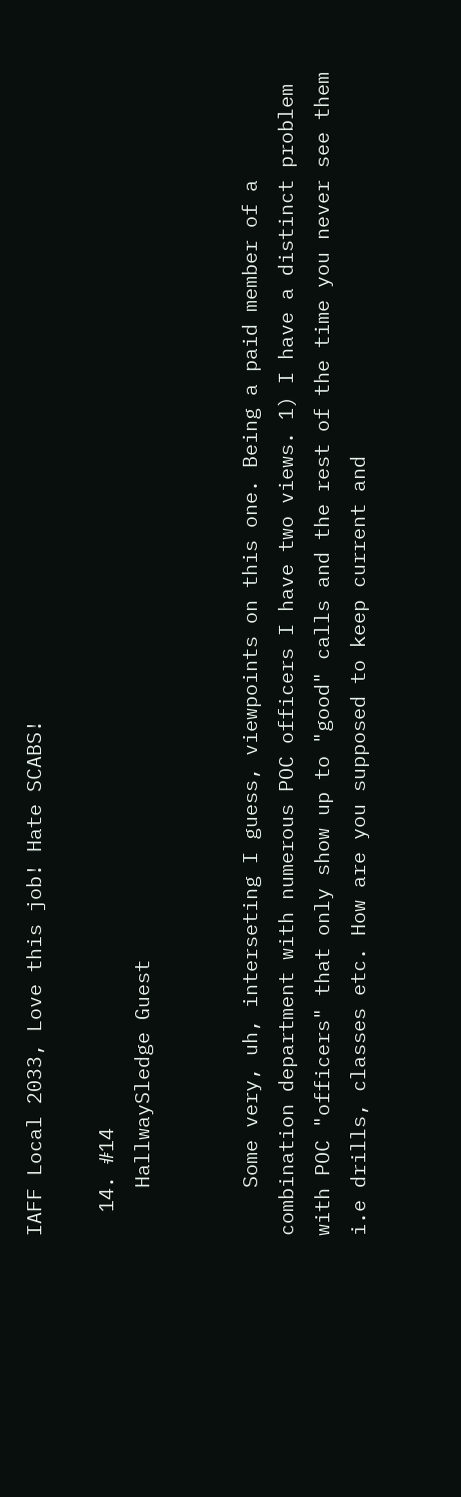IAFF Local 2033, Love this job! Hate SCABS!

  14. #14
    HallwaySledge Guest


    Some very, uh, interseting I guess, viewpoints on this one. Being a paid member of a combination department with numerous POC officers I have two views. 1) I have a distinct problem with POC "officers" that only show up to "good" calls and the rest of the time you never see them i.e drills, classes etc. How are you supposed to keep current and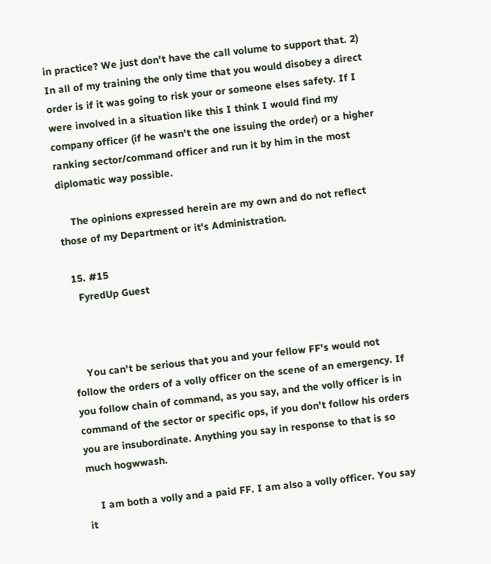in practice? We just don't have the call volume to support that. 2) In all of my training the only time that you would disobey a direct order is if it was going to risk your or someone elses safety. If I were involved in a situation like this I think I would find my company officer (if he wasn't the one issuing the order) or a higher ranking sector/command officer and run it by him in the most diplomatic way possible.

    The opinions expressed herein are my own and do not reflect those of my Department or it's Administration.

  15. #15
    FyredUp Guest



    You can't be serious that you and your fellow FF's would not follow the orders of a volly officer on the scene of an emergency. If you follow chain of command, as you say, and the volly officer is in command of the sector or specific ops, if you don't follow his orders you are insubordinate. Anything you say in response to that is so much hogwwash.

    I am both a volly and a paid FF. I am also a volly officer. You say it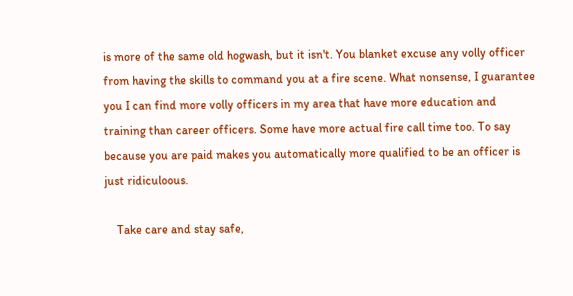is more of the same old hogwash, but it isn't. You blanket excuse any volly officer from having the skills to command you at a fire scene. What nonsense, I guarantee you I can find more volly officers in my area that have more education and training than career officers. Some have more actual fire call time too. To say because you are paid makes you automatically more qualified to be an officer is just ridiculoous.

    Take care and stay safe,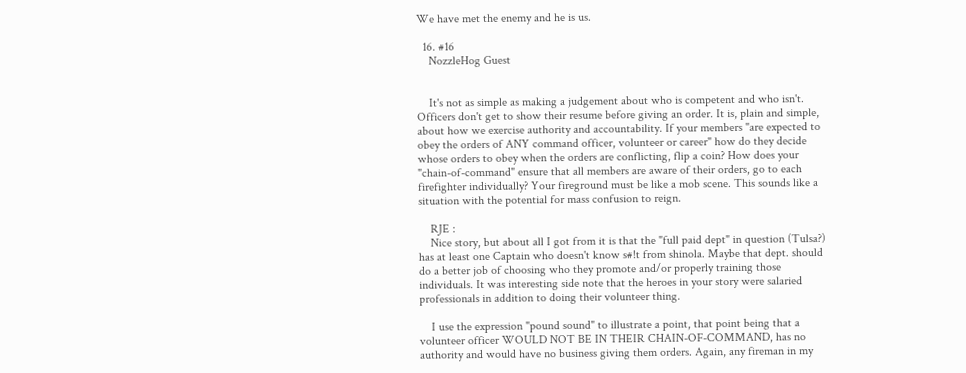We have met the enemy and he is us.

  16. #16
    NozzleHog Guest


    It's not as simple as making a judgement about who is competent and who isn't. Officers don't get to show their resume before giving an order. It is, plain and simple, about how we exercise authority and accountability. If your members "are expected to obey the orders of ANY command officer, volunteer or career" how do they decide whose orders to obey when the orders are conflicting, flip a coin? How does your "chain-of-command" ensure that all members are aware of their orders, go to each firefighter individually? Your fireground must be like a mob scene. This sounds like a situation with the potential for mass confusion to reign.

    RJE :
    Nice story, but about all I got from it is that the "full paid dept" in question (Tulsa?) has at least one Captain who doesn't know s#!t from shinola. Maybe that dept. should do a better job of choosing who they promote and/or properly training those individuals. It was interesting side note that the heroes in your story were salaried professionals in addition to doing their volunteer thing.

    I use the expression "pound sound" to illustrate a point, that point being that a volunteer officer WOULD NOT BE IN THEIR CHAIN-OF-COMMAND, has no authority and would have no business giving them orders. Again, any fireman in my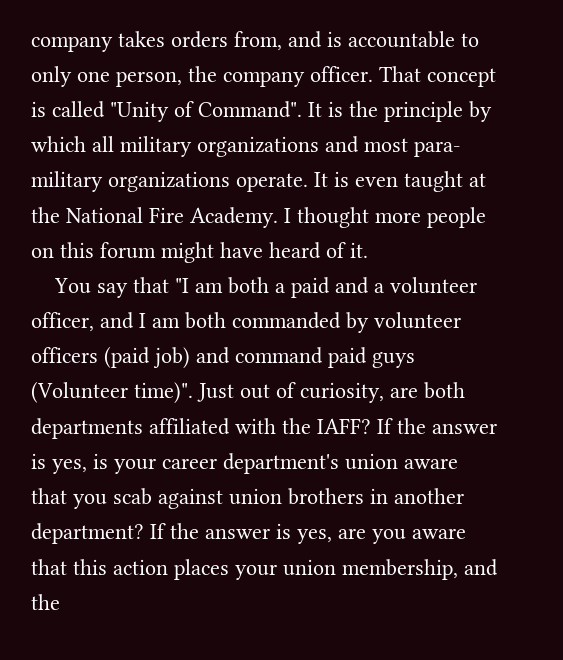company takes orders from, and is accountable to only one person, the company officer. That concept is called "Unity of Command". It is the principle by which all military organizations and most para-military organizations operate. It is even taught at the National Fire Academy. I thought more people on this forum might have heard of it.
    You say that "I am both a paid and a volunteer officer, and I am both commanded by volunteer officers (paid job) and command paid guys (Volunteer time)". Just out of curiosity, are both departments affiliated with the IAFF? If the answer is yes, is your career department's union aware that you scab against union brothers in another department? If the answer is yes, are you aware that this action places your union membership, and the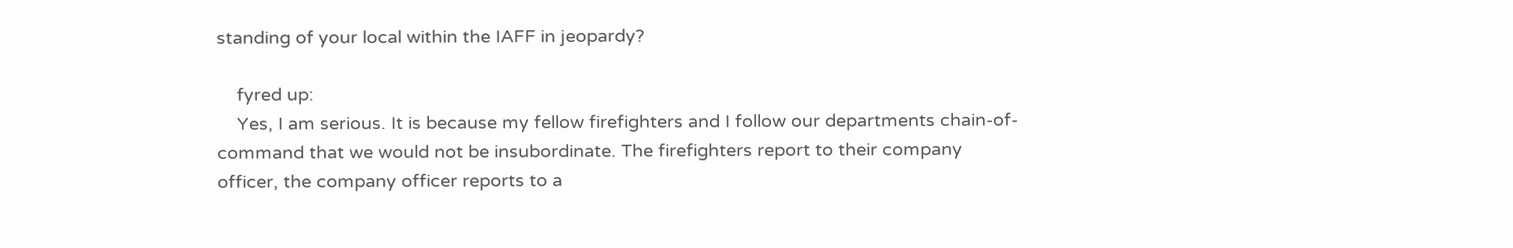standing of your local within the IAFF in jeopardy?

    fyred up:
    Yes, I am serious. It is because my fellow firefighters and I follow our departments chain-of-command that we would not be insubordinate. The firefighters report to their company officer, the company officer reports to a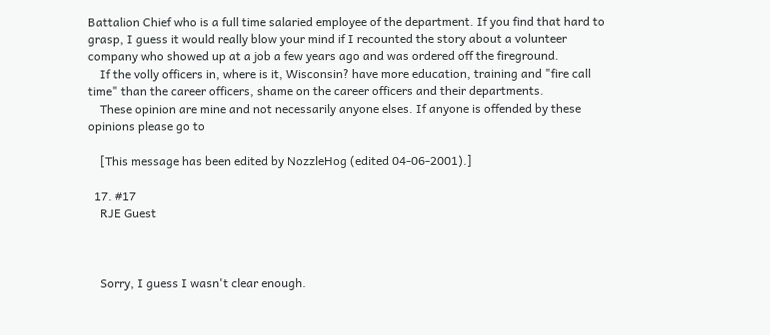Battalion Chief who is a full time salaried employee of the department. If you find that hard to grasp, I guess it would really blow your mind if I recounted the story about a volunteer company who showed up at a job a few years ago and was ordered off the fireground.
    If the volly officers in, where is it, Wisconsin? have more education, training and "fire call time" than the career officers, shame on the career officers and their departments.
    These opinion are mine and not necessarily anyone elses. If anyone is offended by these opinions please go to

    [This message has been edited by NozzleHog (edited 04-06-2001).]

  17. #17
    RJE Guest



    Sorry, I guess I wasn't clear enough.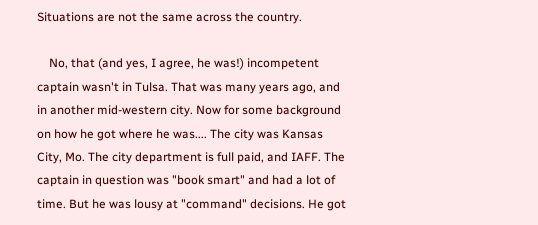Situations are not the same across the country.

    No, that (and yes, I agree, he was!) incompetent captain wasn't in Tulsa. That was many years ago, and in another mid-western city. Now for some background on how he got where he was.... The city was Kansas City, Mo. The city department is full paid, and IAFF. The captain in question was "book smart" and had a lot of time. But he was lousy at "command" decisions. He got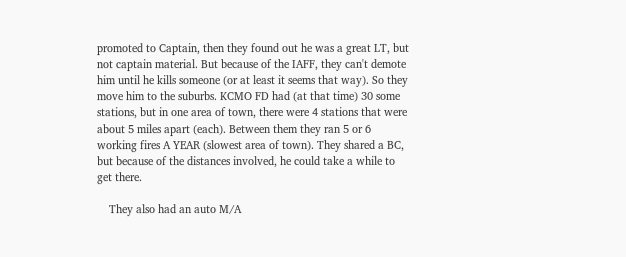promoted to Captain, then they found out he was a great LT, but not captain material. But because of the IAFF, they can't demote him until he kills someone (or at least it seems that way). So they move him to the suburbs. KCMO FD had (at that time) 30 some stations, but in one area of town, there were 4 stations that were about 5 miles apart (each). Between them they ran 5 or 6 working fires A YEAR (slowest area of town). They shared a BC, but because of the distances involved, he could take a while to get there.

    They also had an auto M/A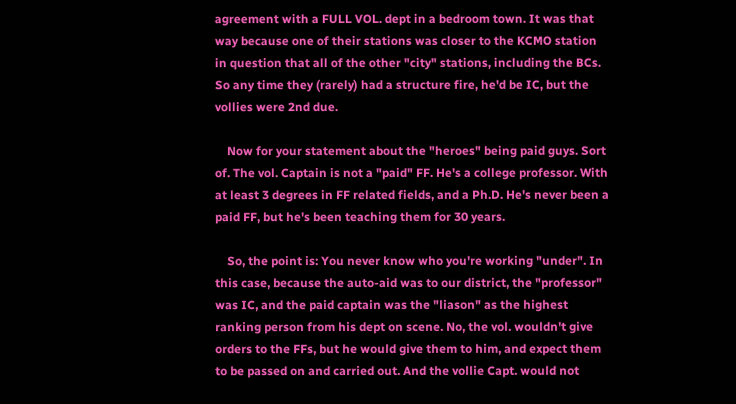agreement with a FULL VOL. dept in a bedroom town. It was that way because one of their stations was closer to the KCMO station in question that all of the other "city" stations, including the BCs. So any time they (rarely) had a structure fire, he'd be IC, but the vollies were 2nd due.

    Now for your statement about the "heroes" being paid guys. Sort of. The vol. Captain is not a "paid" FF. He's a college professor. With at least 3 degrees in FF related fields, and a Ph.D. He's never been a paid FF, but he's been teaching them for 30 years.

    So, the point is: You never know who you're working "under". In this case, because the auto-aid was to our district, the "professor" was IC, and the paid captain was the "liason" as the highest ranking person from his dept on scene. No, the vol. wouldn't give orders to the FFs, but he would give them to him, and expect them to be passed on and carried out. And the vollie Capt. would not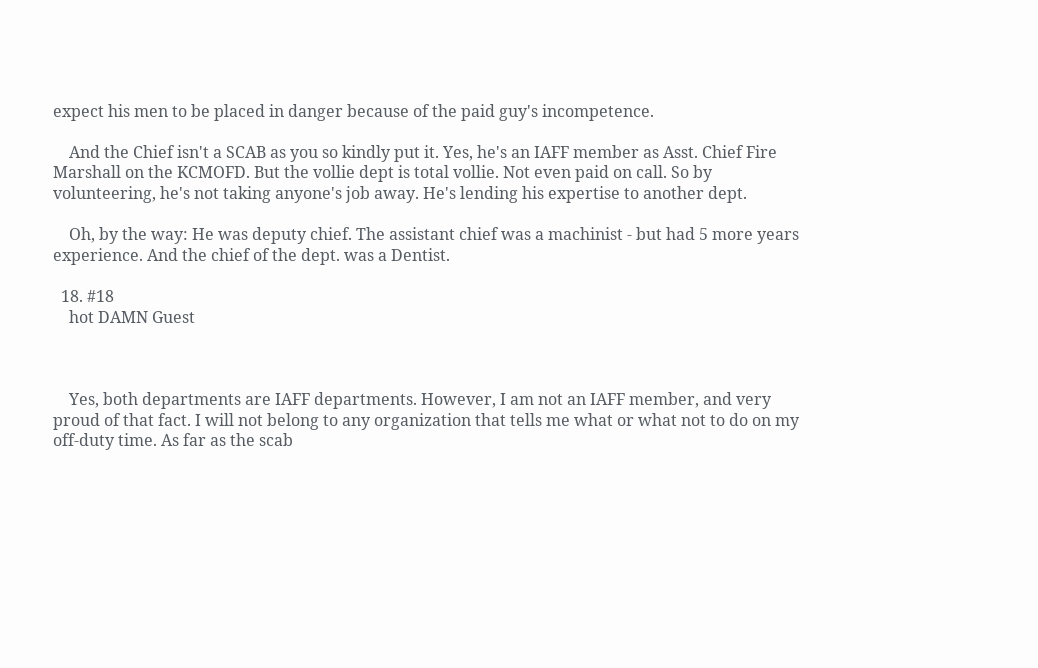expect his men to be placed in danger because of the paid guy's incompetence.

    And the Chief isn't a SCAB as you so kindly put it. Yes, he's an IAFF member as Asst. Chief Fire Marshall on the KCMOFD. But the vollie dept is total vollie. Not even paid on call. So by volunteering, he's not taking anyone's job away. He's lending his expertise to another dept.

    Oh, by the way: He was deputy chief. The assistant chief was a machinist - but had 5 more years experience. And the chief of the dept. was a Dentist.

  18. #18
    hot DAMN Guest



    Yes, both departments are IAFF departments. However, I am not an IAFF member, and very proud of that fact. I will not belong to any organization that tells me what or what not to do on my off-duty time. As far as the scab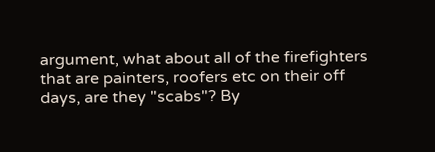argument, what about all of the firefighters that are painters, roofers etc on their off days, are they "scabs"? By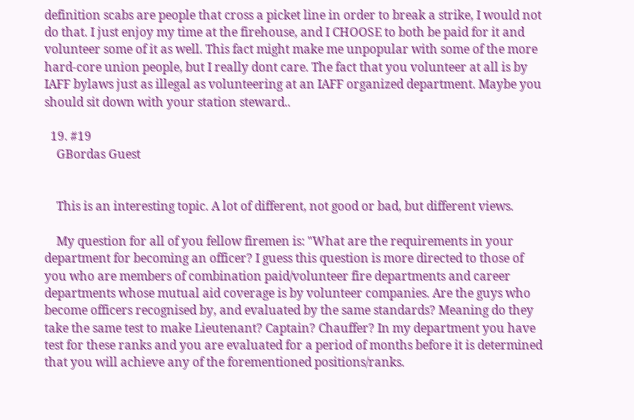definition scabs are people that cross a picket line in order to break a strike, I would not do that. I just enjoy my time at the firehouse, and I CHOOSE to both be paid for it and volunteer some of it as well. This fact might make me unpopular with some of the more hard-core union people, but I really dont care. The fact that you volunteer at all is by IAFF bylaws just as illegal as volunteering at an IAFF organized department. Maybe you should sit down with your station steward..

  19. #19
    GBordas Guest


    This is an interesting topic. A lot of different, not good or bad, but different views.

    My question for all of you fellow firemen is: "What are the requirements in your department for becoming an officer? I guess this question is more directed to those of you who are members of combination paid/volunteer fire departments and career departments whose mutual aid coverage is by volunteer companies. Are the guys who become officers recognised by, and evaluated by the same standards? Meaning do they take the same test to make Lieutenant? Captain? Chauffer? In my department you have test for these ranks and you are evaluated for a period of months before it is determined that you will achieve any of the forementioned positions/ranks.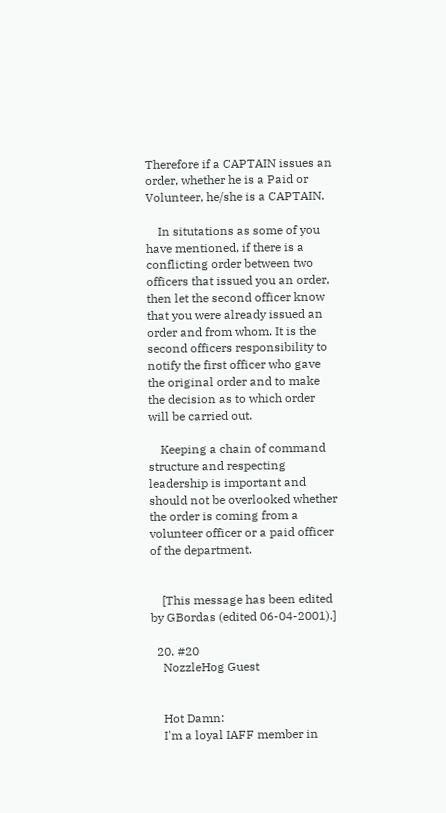Therefore if a CAPTAIN issues an order, whether he is a Paid or Volunteer, he/she is a CAPTAIN.

    In situtations as some of you have mentioned, if there is a conflicting order between two officers that issued you an order, then let the second officer know that you were already issued an order and from whom. It is the second officers responsibility to notify the first officer who gave the original order and to make the decision as to which order will be carried out.

    Keeping a chain of command structure and respecting leadership is important and should not be overlooked whether the order is coming from a volunteer officer or a paid officer of the department.


    [This message has been edited by GBordas (edited 06-04-2001).]

  20. #20
    NozzleHog Guest


    Hot Damn:
    I'm a loyal IAFF member in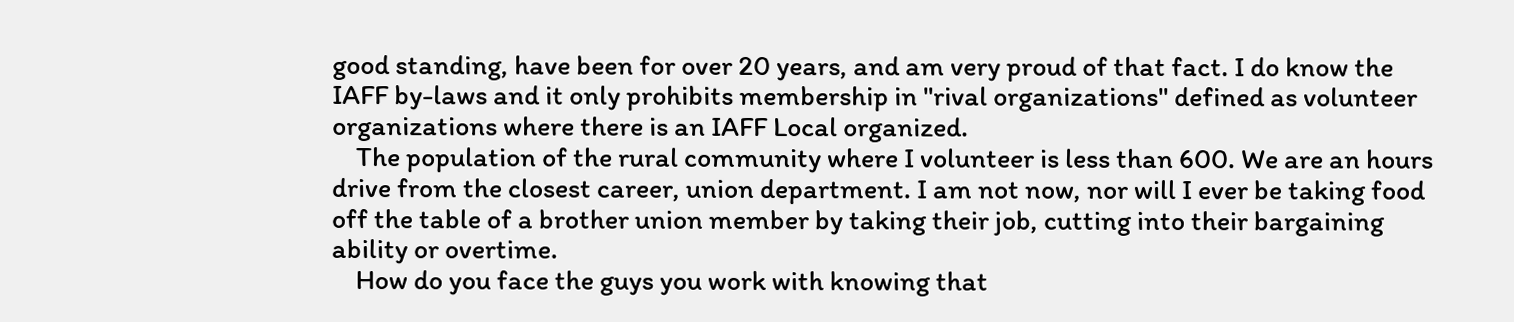good standing, have been for over 20 years, and am very proud of that fact. I do know the IAFF by-laws and it only prohibits membership in "rival organizations" defined as volunteer organizations where there is an IAFF Local organized.
    The population of the rural community where I volunteer is less than 600. We are an hours drive from the closest career, union department. I am not now, nor will I ever be taking food off the table of a brother union member by taking their job, cutting into their bargaining ability or overtime.
    How do you face the guys you work with knowing that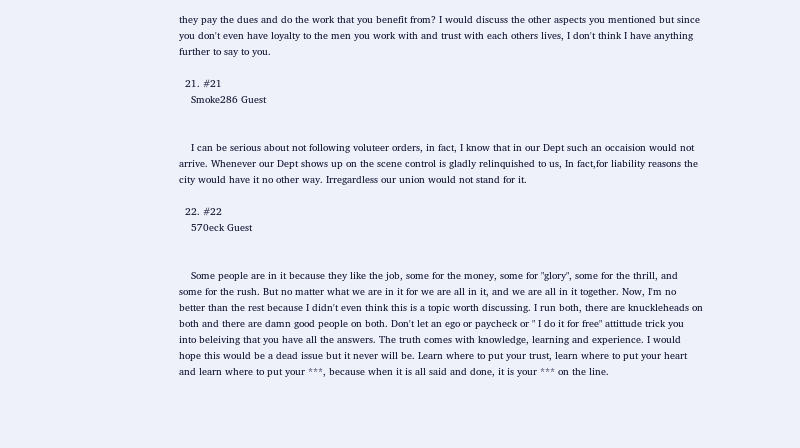they pay the dues and do the work that you benefit from? I would discuss the other aspects you mentioned but since you don't even have loyalty to the men you work with and trust with each others lives, I don't think I have anything further to say to you.

  21. #21
    Smoke286 Guest


    I can be serious about not following voluteer orders, in fact, I know that in our Dept such an occaision would not arrive. Whenever our Dept shows up on the scene control is gladly relinquished to us, In fact,for liability reasons the city would have it no other way. Irregardless our union would not stand for it.

  22. #22
    570eck Guest


    Some people are in it because they like the job, some for the money, some for "glory", some for the thrill, and some for the rush. But no matter what we are in it for we are all in it, and we are all in it together. Now, I'm no better than the rest because I didn't even think this is a topic worth discussing. I run both, there are knuckleheads on both and there are damn good people on both. Don't let an ego or paycheck or " I do it for free" attittude trick you into beleiving that you have all the answers. The truth comes with knowledge, learning and experience. I would hope this would be a dead issue but it never will be. Learn where to put your trust, learn where to put your heart and learn where to put your ***, because when it is all said and done, it is your *** on the line.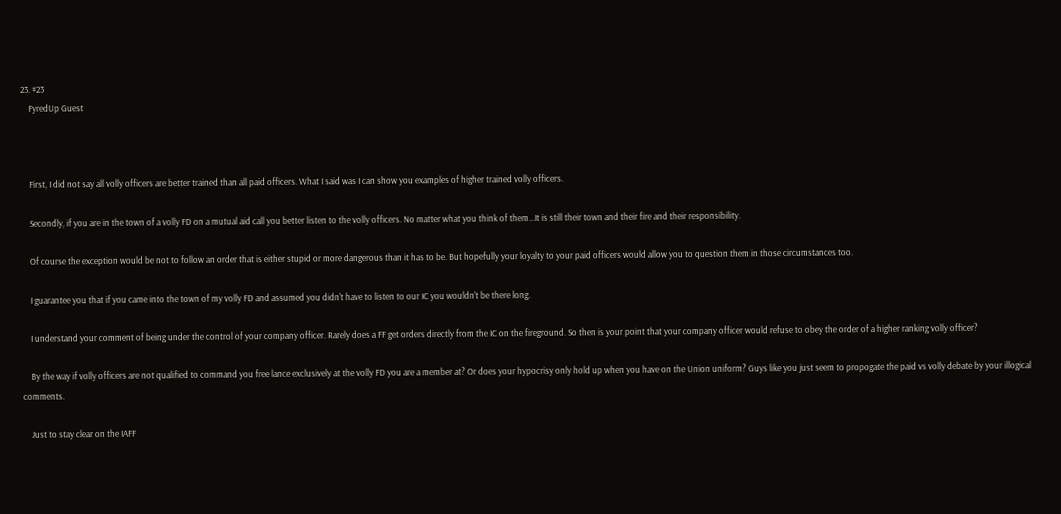23. #23
    FyredUp Guest



    First, I did not say all volly officers are better trained than all paid officers. What I said was I can show you examples of higher trained volly officers.

    Secondly, if you are in the town of a volly FD on a mutual aid call you better listen to the volly officers. No matter what you think of them...It is still their town and their fire and their responsibility.

    Of course the exception would be not to follow an order that is either stupid or more dangerous than it has to be. But hopefully your loyalty to your paid officers would allow you to question them in those circumstances too.

    I guarantee you that if you came into the town of my volly FD and assumed you didn't have to listen to our IC you wouldn't be there long.

    I understand your comment of being under the control of your company officer. Rarely does a FF get orders directly from the IC on the fireground. So then is your point that your company officer would refuse to obey the order of a higher ranking volly officer?

    By the way if volly officers are not qualified to command you free lance exclusively at the volly FD you are a member at? Or does your hypocrisy only hold up when you have on the Union uniform? Guys like you just seem to propogate the paid vs volly debate by your illogical comments.

    Just to stay clear on the IAFF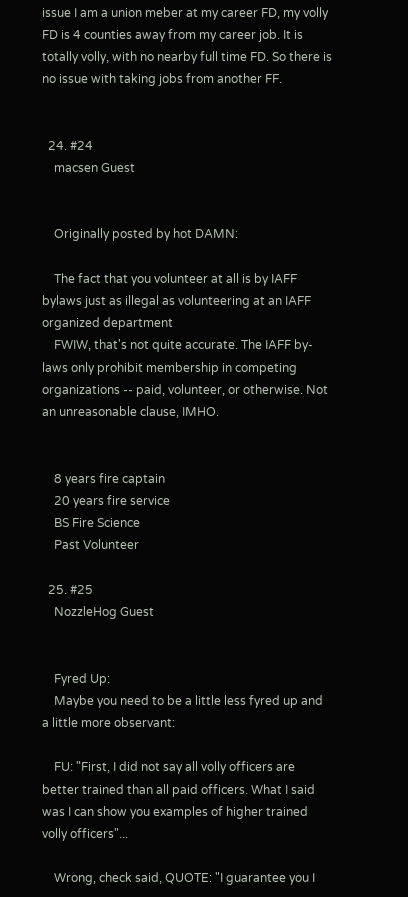issue I am a union meber at my career FD, my volly FD is 4 counties away from my career job. It is totally volly, with no nearby full time FD. So there is no issue with taking jobs from another FF.


  24. #24
    macsen Guest


    Originally posted by hot DAMN:

    The fact that you volunteer at all is by IAFF bylaws just as illegal as volunteering at an IAFF organized department
    FWIW, that's not quite accurate. The IAFF by-laws only prohibit membership in competing organizations -- paid, volunteer, or otherwise. Not an unreasonable clause, IMHO.


    8 years fire captain
    20 years fire service
    BS Fire Science
    Past Volunteer

  25. #25
    NozzleHog Guest


    Fyred Up:
    Maybe you need to be a little less fyred up and a little more observant:

    FU: "First, I did not say all volly officers are better trained than all paid officers. What I said was I can show you examples of higher trained volly officers"...

    Wrong, check said, QUOTE: "I guarantee you I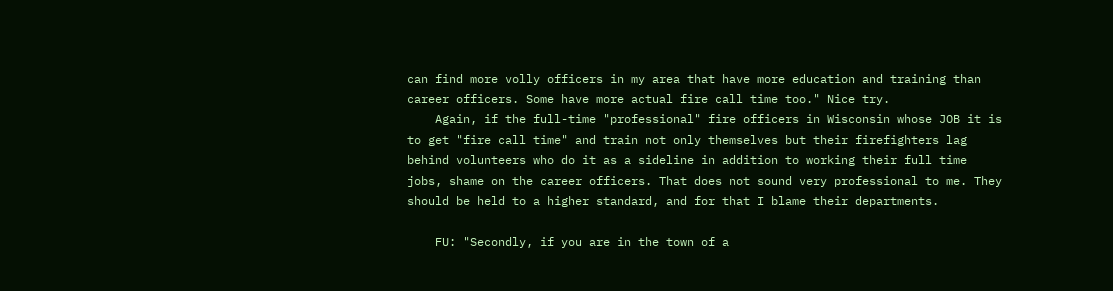can find more volly officers in my area that have more education and training than career officers. Some have more actual fire call time too." Nice try.
    Again, if the full-time "professional" fire officers in Wisconsin whose JOB it is to get "fire call time" and train not only themselves but their firefighters lag behind volunteers who do it as a sideline in addition to working their full time jobs, shame on the career officers. That does not sound very professional to me. They should be held to a higher standard, and for that I blame their departments.

    FU: "Secondly, if you are in the town of a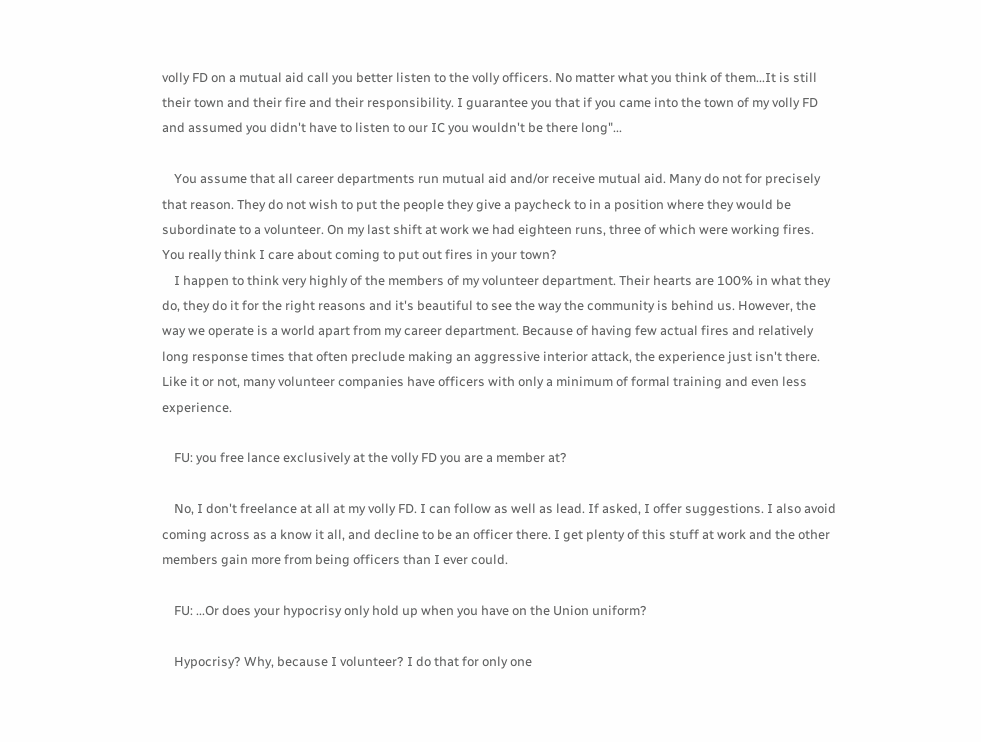volly FD on a mutual aid call you better listen to the volly officers. No matter what you think of them...It is still their town and their fire and their responsibility. I guarantee you that if you came into the town of my volly FD and assumed you didn't have to listen to our IC you wouldn't be there long"...

    You assume that all career departments run mutual aid and/or receive mutual aid. Many do not for precisely that reason. They do not wish to put the people they give a paycheck to in a position where they would be subordinate to a volunteer. On my last shift at work we had eighteen runs, three of which were working fires. You really think I care about coming to put out fires in your town?
    I happen to think very highly of the members of my volunteer department. Their hearts are 100% in what they do, they do it for the right reasons and it's beautiful to see the way the community is behind us. However, the way we operate is a world apart from my career department. Because of having few actual fires and relatively long response times that often preclude making an aggressive interior attack, the experience just isn't there. Like it or not, many volunteer companies have officers with only a minimum of formal training and even less experience.

    FU: you free lance exclusively at the volly FD you are a member at?

    No, I don't freelance at all at my volly FD. I can follow as well as lead. If asked, I offer suggestions. I also avoid coming across as a know it all, and decline to be an officer there. I get plenty of this stuff at work and the other members gain more from being officers than I ever could.

    FU: ...Or does your hypocrisy only hold up when you have on the Union uniform?

    Hypocrisy? Why, because I volunteer? I do that for only one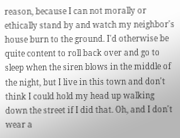reason, because I can not morally or ethically stand by and watch my neighbor's house burn to the ground. I'd otherwise be quite content to roll back over and go to sleep when the siren blows in the middle of the night, but I live in this town and don't think I could hold my head up walking down the street if I did that. Oh, and I don't wear a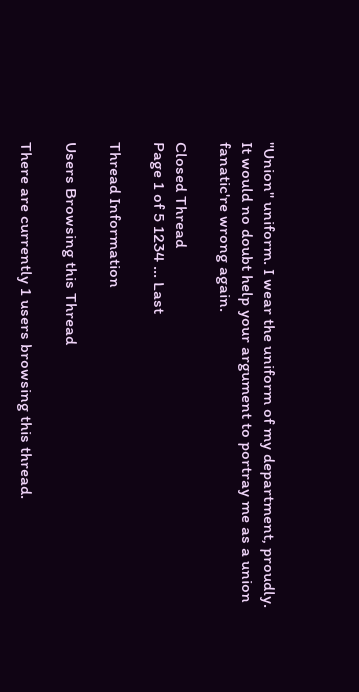"Union" uniform. I wear the uniform of my department, proudly. It would no doubt help your argument to portray me as a union fanatic're wrong again.

Closed Thread
Page 1 of 5 1234 ... Last

Thread Information

Users Browsing this Thread

There are currently 1 users browsing this thread.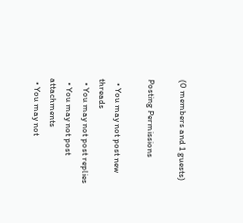(0 members and 1 guests)

Posting Permissions

  • You may not post new threads
  • You may not post replies
  • You may not post attachments
  • You may not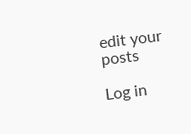edit your posts

Log in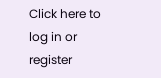Click here to log in or register